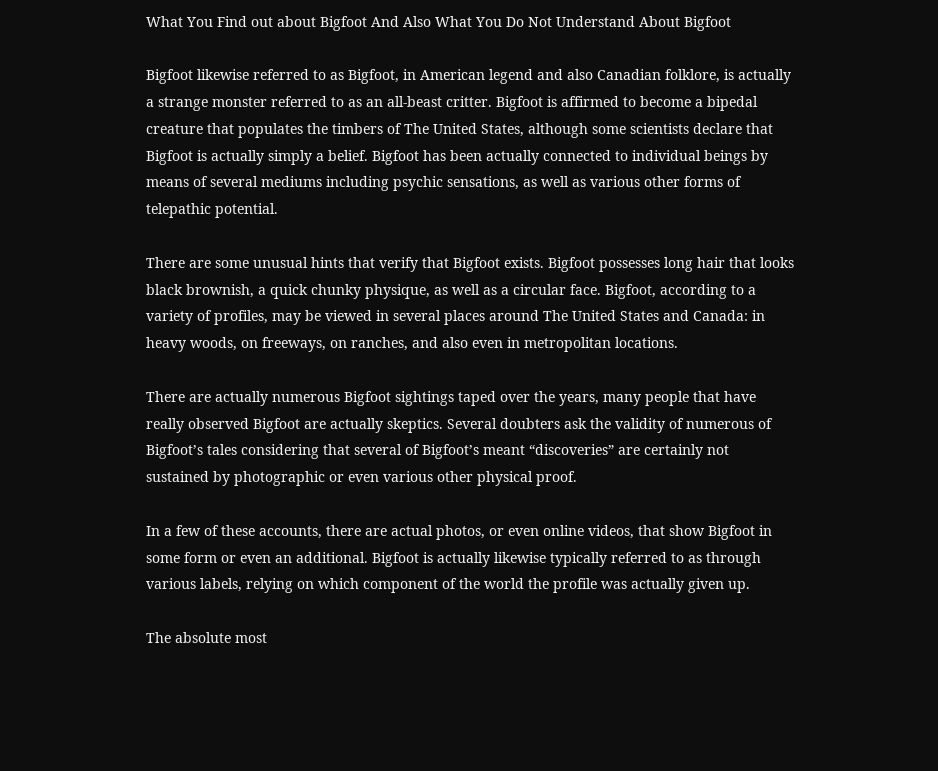What You Find out about Bigfoot And Also What You Do Not Understand About Bigfoot

Bigfoot likewise referred to as Bigfoot, in American legend and also Canadian folklore, is actually a strange monster referred to as an all-beast critter. Bigfoot is affirmed to become a bipedal creature that populates the timbers of The United States, although some scientists declare that Bigfoot is actually simply a belief. Bigfoot has been actually connected to individual beings by means of several mediums including psychic sensations, as well as various other forms of telepathic potential.

There are some unusual hints that verify that Bigfoot exists. Bigfoot possesses long hair that looks black brownish, a quick chunky physique, as well as a circular face. Bigfoot, according to a variety of profiles, may be viewed in several places around The United States and Canada: in heavy woods, on freeways, on ranches, and also even in metropolitan locations.

There are actually numerous Bigfoot sightings taped over the years, many people that have really observed Bigfoot are actually skeptics. Several doubters ask the validity of numerous of Bigfoot’s tales considering that several of Bigfoot’s meant “discoveries” are certainly not sustained by photographic or even various other physical proof.

In a few of these accounts, there are actual photos, or even online videos, that show Bigfoot in some form or even an additional. Bigfoot is actually likewise typically referred to as through various labels, relying on which component of the world the profile was actually given up.

The absolute most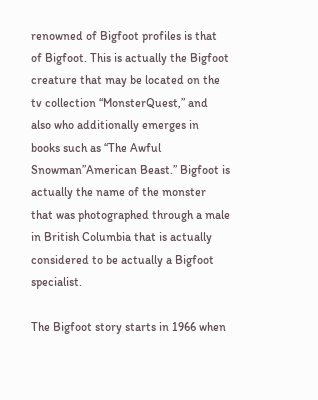renowned of Bigfoot profiles is that of Bigfoot. This is actually the Bigfoot creature that may be located on the tv collection “MonsterQuest,” and also who additionally emerges in books such as “The Awful Snowman”American Beast.” Bigfoot is actually the name of the monster that was photographed through a male in British Columbia that is actually considered to be actually a Bigfoot specialist.

The Bigfoot story starts in 1966 when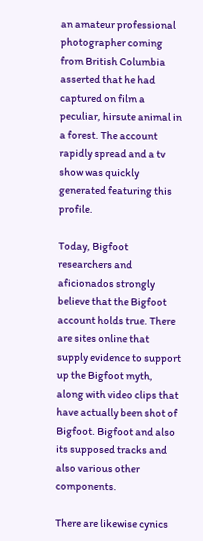an amateur professional photographer coming from British Columbia asserted that he had captured on film a peculiar, hirsute animal in a forest. The account rapidly spread and a tv show was quickly generated featuring this profile.

Today, Bigfoot researchers and aficionados strongly believe that the Bigfoot account holds true. There are sites online that supply evidence to support up the Bigfoot myth, along with video clips that have actually been shot of Bigfoot. Bigfoot and also its supposed tracks and also various other components.

There are likewise cynics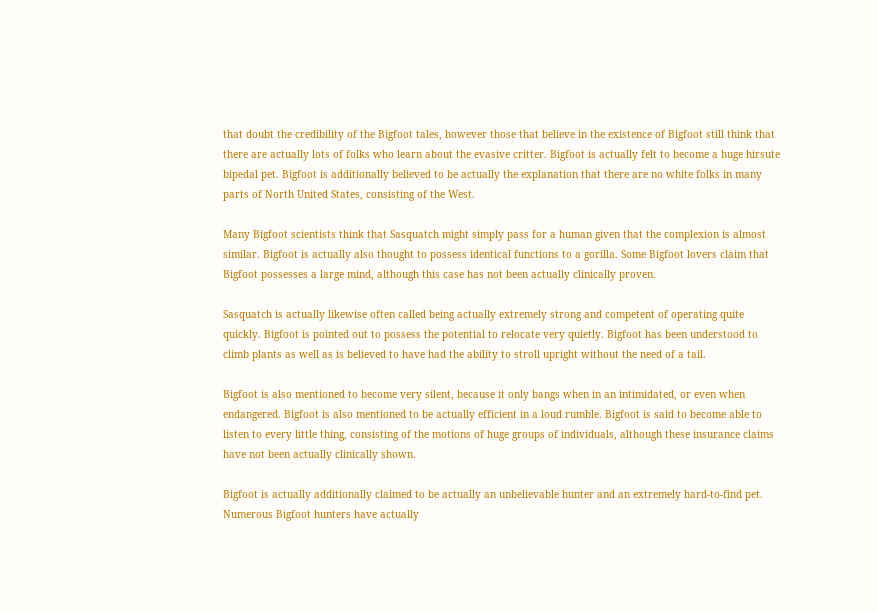that doubt the credibility of the Bigfoot tales, however those that believe in the existence of Bigfoot still think that there are actually lots of folks who learn about the evasive critter. Bigfoot is actually felt to become a huge hirsute bipedal pet. Bigfoot is additionally believed to be actually the explanation that there are no white folks in many parts of North United States, consisting of the West.

Many Bigfoot scientists think that Sasquatch might simply pass for a human given that the complexion is almost similar. Bigfoot is actually also thought to possess identical functions to a gorilla. Some Bigfoot lovers claim that Bigfoot possesses a large mind, although this case has not been actually clinically proven.

Sasquatch is actually likewise often called being actually extremely strong and competent of operating quite quickly. Bigfoot is pointed out to possess the potential to relocate very quietly. Bigfoot has been understood to climb plants as well as is believed to have had the ability to stroll upright without the need of a tail.

Bigfoot is also mentioned to become very silent, because it only bangs when in an intimidated, or even when endangered. Bigfoot is also mentioned to be actually efficient in a loud rumble. Bigfoot is said to become able to listen to every little thing, consisting of the motions of huge groups of individuals, although these insurance claims have not been actually clinically shown.

Bigfoot is actually additionally claimed to be actually an unbelievable hunter and an extremely hard-to-find pet. Numerous Bigfoot hunters have actually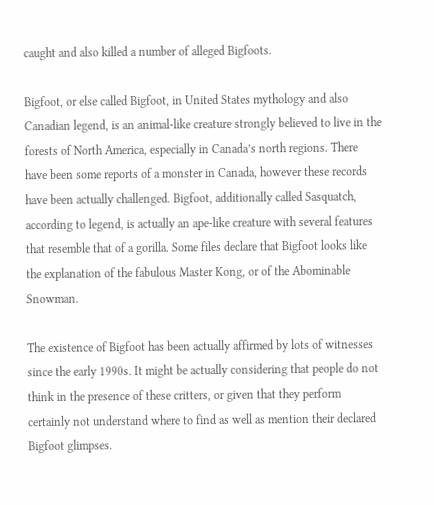caught and also killed a number of alleged Bigfoots.

Bigfoot, or else called Bigfoot, in United States mythology and also Canadian legend, is an animal-like creature strongly believed to live in the forests of North America, especially in Canada’s north regions. There have been some reports of a monster in Canada, however these records have been actually challenged. Bigfoot, additionally called Sasquatch, according to legend, is actually an ape-like creature with several features that resemble that of a gorilla. Some files declare that Bigfoot looks like the explanation of the fabulous Master Kong, or of the Abominable Snowman.

The existence of Bigfoot has been actually affirmed by lots of witnesses since the early 1990s. It might be actually considering that people do not think in the presence of these critters, or given that they perform certainly not understand where to find as well as mention their declared Bigfoot glimpses.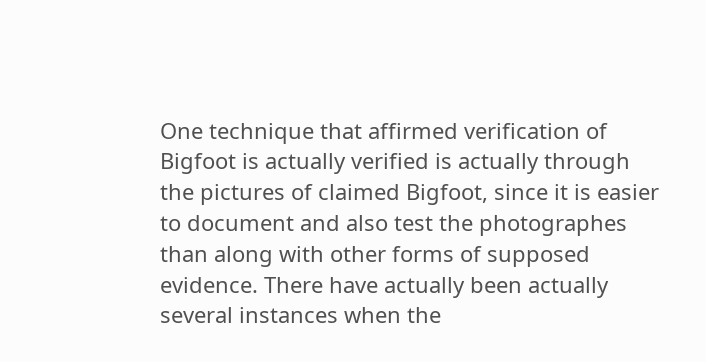One technique that affirmed verification of Bigfoot is actually verified is actually through the pictures of claimed Bigfoot, since it is easier to document and also test the photographes than along with other forms of supposed evidence. There have actually been actually several instances when the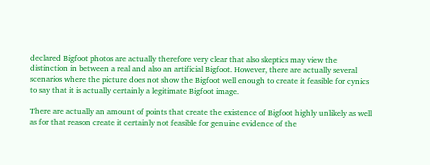declared Bigfoot photos are actually therefore very clear that also skeptics may view the distinction in between a real and also an artificial Bigfoot. However, there are actually several scenarios where the picture does not show the Bigfoot well enough to create it feasible for cynics to say that it is actually certainly a legitimate Bigfoot image.

There are actually an amount of points that create the existence of Bigfoot highly unlikely as well as for that reason create it certainly not feasible for genuine evidence of the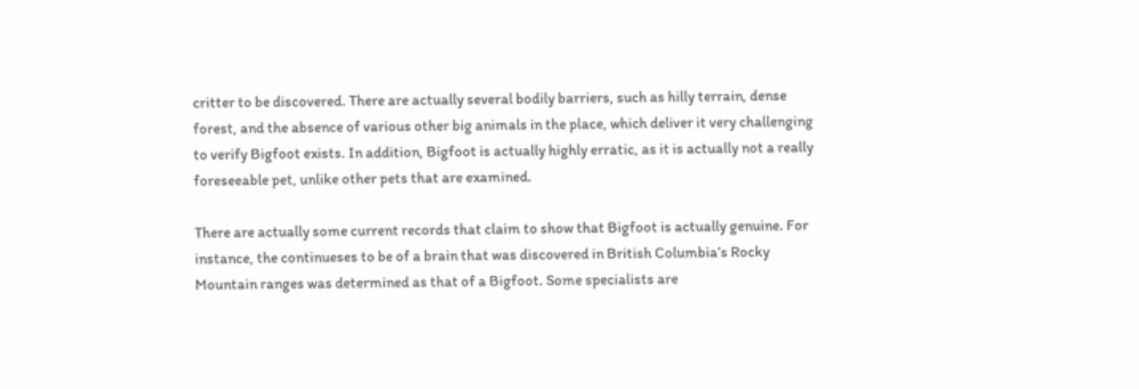critter to be discovered. There are actually several bodily barriers, such as hilly terrain, dense forest, and the absence of various other big animals in the place, which deliver it very challenging to verify Bigfoot exists. In addition, Bigfoot is actually highly erratic, as it is actually not a really foreseeable pet, unlike other pets that are examined.

There are actually some current records that claim to show that Bigfoot is actually genuine. For instance, the continueses to be of a brain that was discovered in British Columbia’s Rocky Mountain ranges was determined as that of a Bigfoot. Some specialists are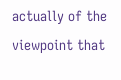actually of the viewpoint that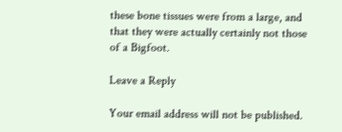these bone tissues were from a large, and that they were actually certainly not those of a Bigfoot.

Leave a Reply

Your email address will not be published.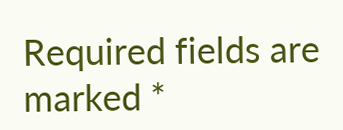Required fields are marked *